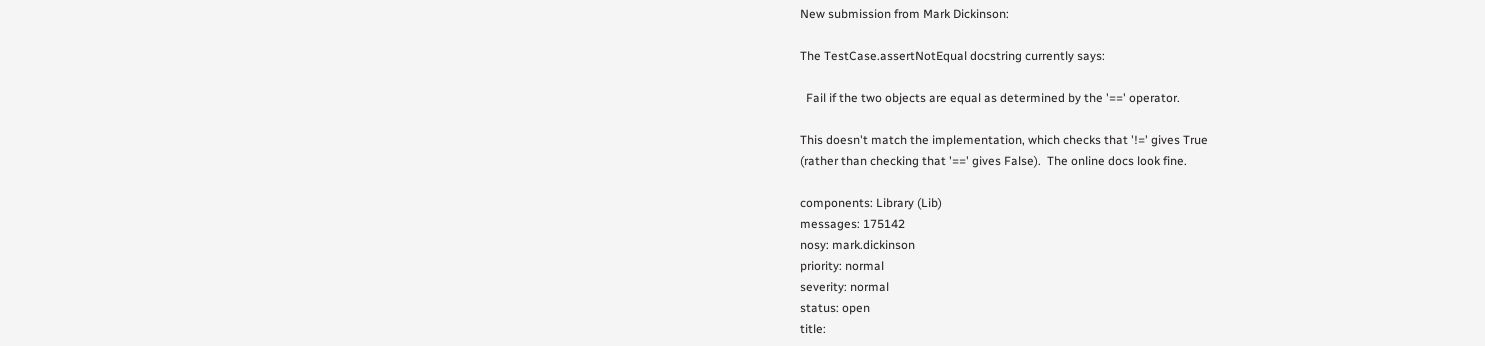New submission from Mark Dickinson:

The TestCase.assertNotEqual docstring currently says:

  Fail if the two objects are equal as determined by the '==' operator.

This doesn't match the implementation, which checks that '!=' gives True
(rather than checking that '==' gives False).  The online docs look fine.

components: Library (Lib)
messages: 175142
nosy: mark.dickinson
priority: normal
severity: normal
status: open
title: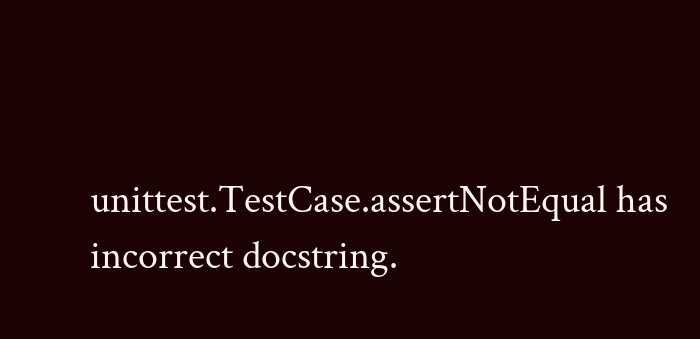unittest.TestCase.assertNotEqual has incorrect docstring.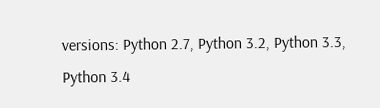versions: Python 2.7, Python 3.2, Python 3.3, Python 3.4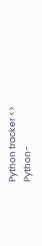Python tracker <>
Python-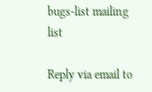bugs-list mailing list

Reply via email to